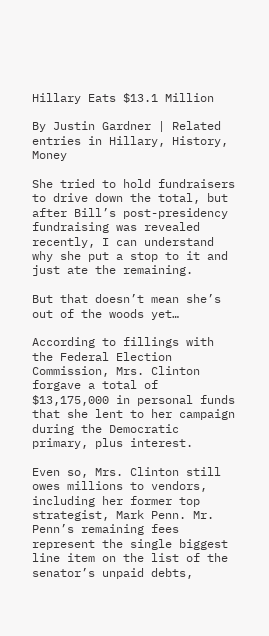Hillary Eats $13.1 Million

By Justin Gardner | Related entries in Hillary, History, Money

She tried to hold fundraisers to drive down the total, but after Bill’s post-presidency fundraising was revealed recently, I can understand why she put a stop to it and just ate the remaining.

But that doesn’t mean she’s out of the woods yet…

According to fillings with the Federal Election Commission, Mrs. Clinton forgave a total of $13,175,000 in personal funds that she lent to her campaign during the Democratic primary, plus interest.

Even so, Mrs. Clinton still owes millions to vendors, including her former top strategist, Mark Penn. Mr. Penn’s remaining fees represent the single biggest line item on the list of the senator’s unpaid debts,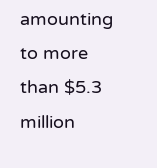amounting to more than $5.3 million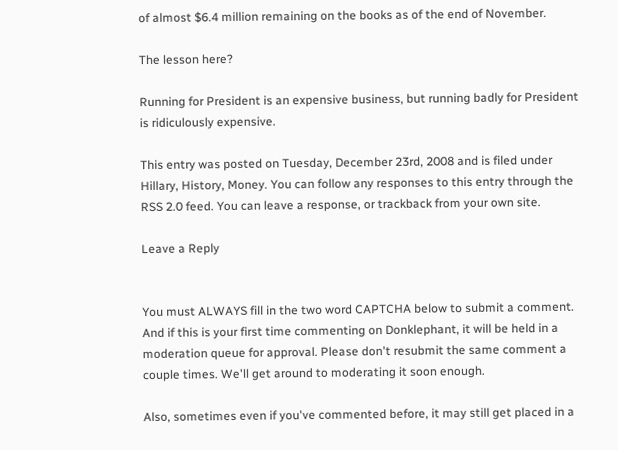of almost $6.4 million remaining on the books as of the end of November.

The lesson here?

Running for President is an expensive business, but running badly for President is ridiculously expensive.

This entry was posted on Tuesday, December 23rd, 2008 and is filed under Hillary, History, Money. You can follow any responses to this entry through the RSS 2.0 feed. You can leave a response, or trackback from your own site.

Leave a Reply


You must ALWAYS fill in the two word CAPTCHA below to submit a comment. And if this is your first time commenting on Donklephant, it will be held in a moderation queue for approval. Please don't resubmit the same comment a couple times. We'll get around to moderating it soon enough.

Also, sometimes even if you've commented before, it may still get placed in a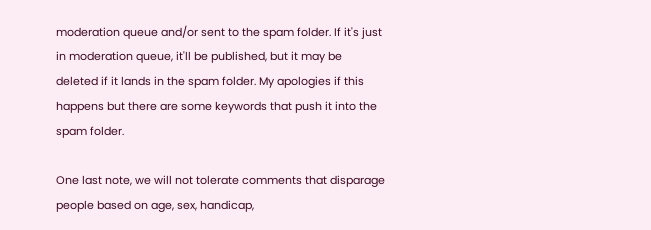moderation queue and/or sent to the spam folder. If it's just in moderation queue, it'll be published, but it may be deleted if it lands in the spam folder. My apologies if this happens but there are some keywords that push it into the spam folder.

One last note, we will not tolerate comments that disparage people based on age, sex, handicap,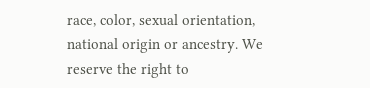race, color, sexual orientation, national origin or ancestry. We reserve the right to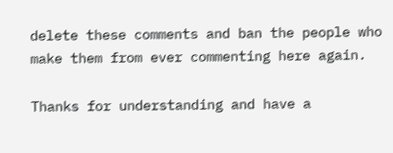delete these comments and ban the people who make them from ever commenting here again.

Thanks for understanding and have a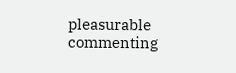pleasurable commenting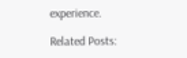experience.

Related Posts: